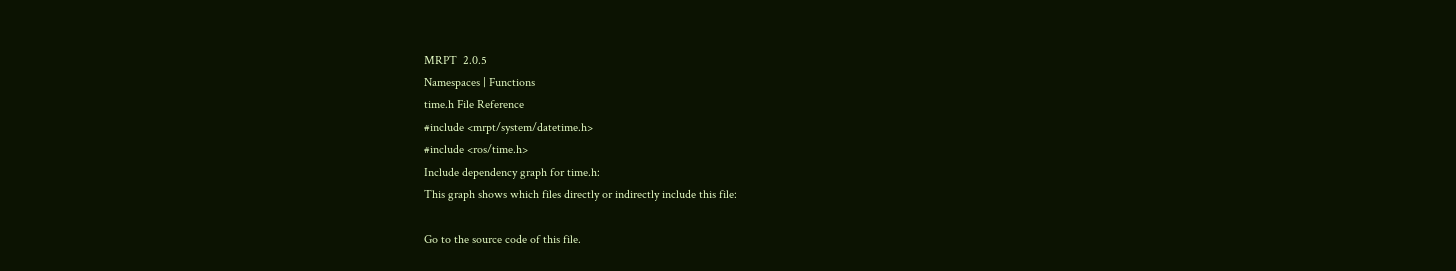MRPT  2.0.5
Namespaces | Functions
time.h File Reference
#include <mrpt/system/datetime.h>
#include <ros/time.h>
Include dependency graph for time.h:
This graph shows which files directly or indirectly include this file:

Go to the source code of this file.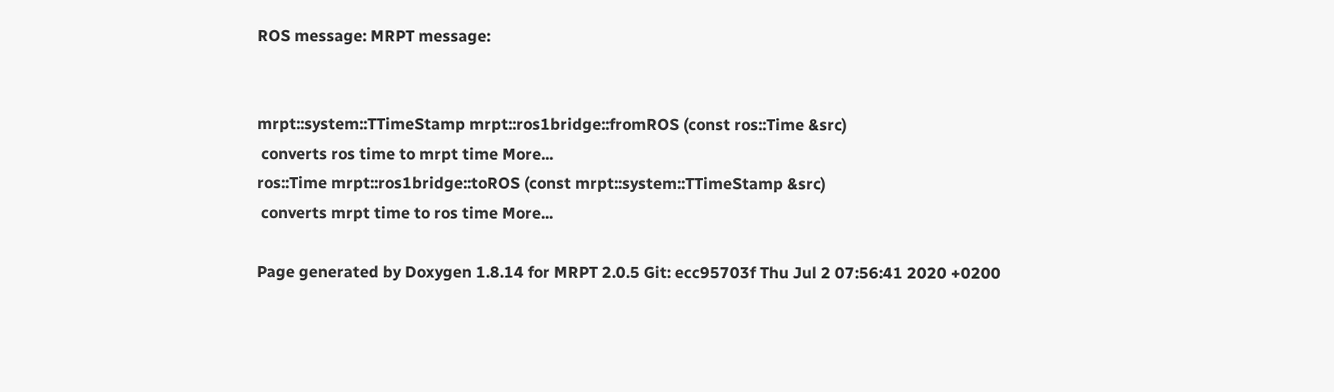ROS message: MRPT message:


mrpt::system::TTimeStamp mrpt::ros1bridge::fromROS (const ros::Time &src)
 converts ros time to mrpt time More...
ros::Time mrpt::ros1bridge::toROS (const mrpt::system::TTimeStamp &src)
 converts mrpt time to ros time More...

Page generated by Doxygen 1.8.14 for MRPT 2.0.5 Git: ecc95703f Thu Jul 2 07:56:41 2020 +0200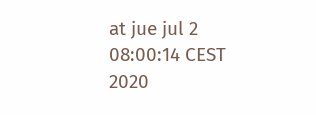at jue jul 2 08:00:14 CEST 2020